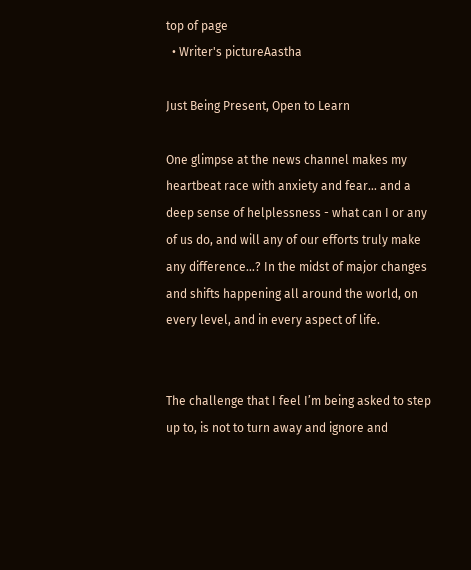top of page
  • Writer's pictureAastha

Just Being Present, Open to Learn

One glimpse at the news channel makes my heartbeat race with anxiety and fear… and a deep sense of helplessness - what can I or any of us do, and will any of our efforts truly make any difference…? In the midst of major changes and shifts happening all around the world, on every level, and in every aspect of life.


The challenge that I feel I’m being asked to step up to, is not to turn away and ignore and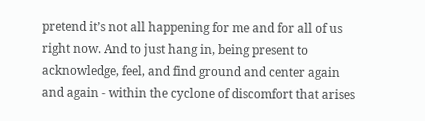pretend it’s not all happening for me and for all of us right now. And to just hang in, being present to acknowledge, feel, and find ground and center again and again - within the cyclone of discomfort that arises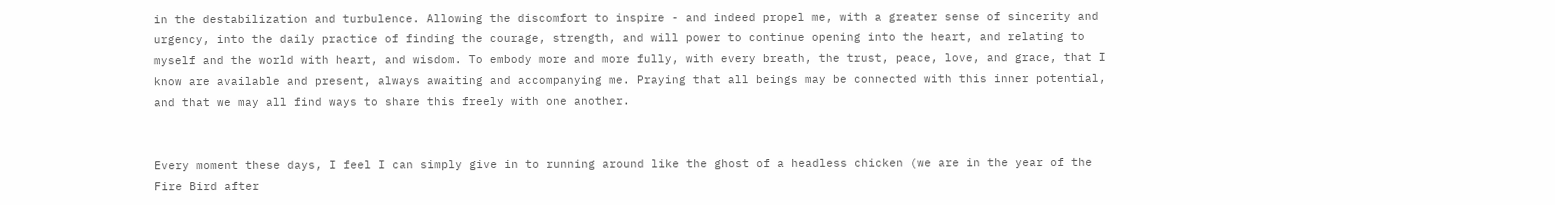in the destabilization and turbulence. Allowing the discomfort to inspire - and indeed propel me, with a greater sense of sincerity and urgency, into the daily practice of finding the courage, strength, and will power to continue opening into the heart, and relating to myself and the world with heart, and wisdom. To embody more and more fully, with every breath, the trust, peace, love, and grace, that I know are available and present, always awaiting and accompanying me. Praying that all beings may be connected with this inner potential, and that we may all find ways to share this freely with one another.


Every moment these days, I feel I can simply give in to running around like the ghost of a headless chicken (we are in the year of the Fire Bird after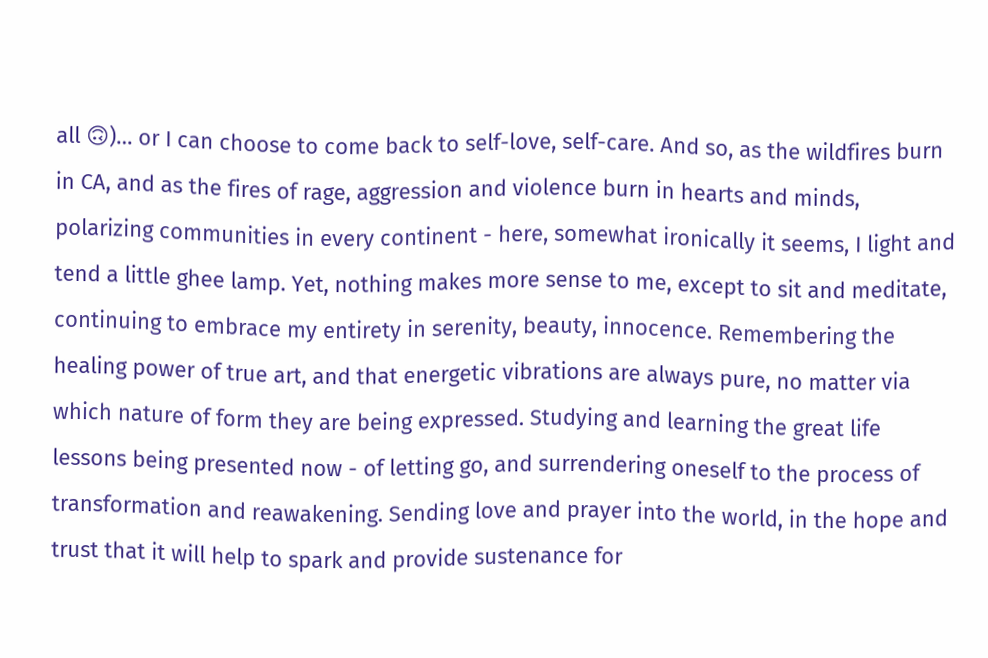all 🙃)… or I can choose to come back to self-love, self-care. And so, as the wildfires burn in CA, and as the fires of rage, aggression and violence burn in hearts and minds, polarizing communities in every continent - here, somewhat ironically it seems, I light and tend a little ghee lamp. Yet, nothing makes more sense to me, except to sit and meditate, continuing to embrace my entirety in serenity, beauty, innocence. Remembering the healing power of true art, and that energetic vibrations are always pure, no matter via which nature of form they are being expressed. Studying and learning the great life lessons being presented now - of letting go, and surrendering oneself to the process of transformation and reawakening. Sending love and prayer into the world, in the hope and trust that it will help to spark and provide sustenance for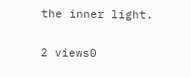the inner light.

2 views0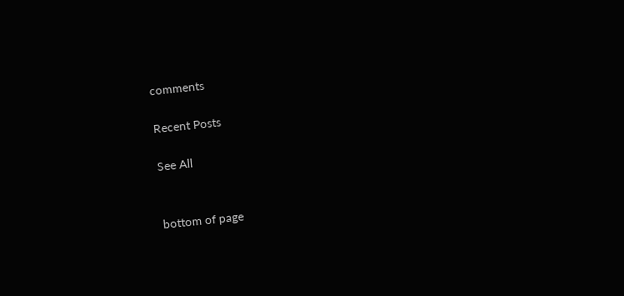comments

Recent Posts

See All


bottom of page